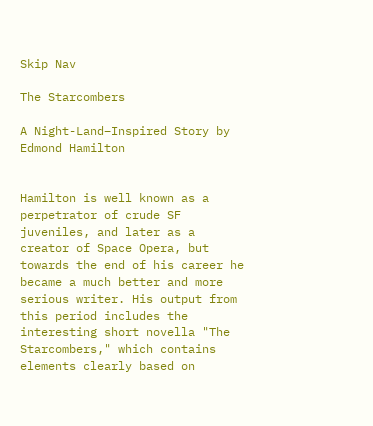Skip Nav

The Starcombers

A Night-Land–Inspired Story by Edmond Hamilton


Hamilton is well known as a perpetrator of crude SF juveniles, and later as a creator of Space Opera, but towards the end of his career he became a much better and more serious writer. His output from this period includes the interesting short novella "The Starcombers," which contains elements clearly based on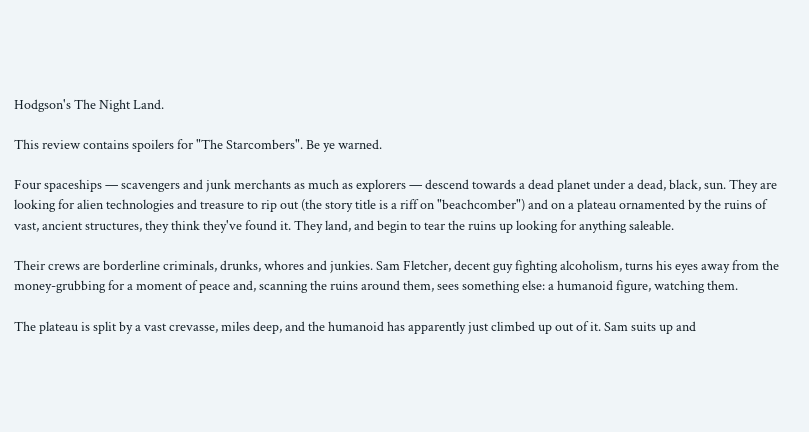Hodgson's The Night Land.

This review contains spoilers for "The Starcombers". Be ye warned.

Four spaceships — scavengers and junk merchants as much as explorers — descend towards a dead planet under a dead, black, sun. They are looking for alien technologies and treasure to rip out (the story title is a riff on "beachcomber") and on a plateau ornamented by the ruins of vast, ancient structures, they think they've found it. They land, and begin to tear the ruins up looking for anything saleable.

Their crews are borderline criminals, drunks, whores and junkies. Sam Fletcher, decent guy fighting alcoholism, turns his eyes away from the money-grubbing for a moment of peace and, scanning the ruins around them, sees something else: a humanoid figure, watching them.

The plateau is split by a vast crevasse, miles deep, and the humanoid has apparently just climbed up out of it. Sam suits up and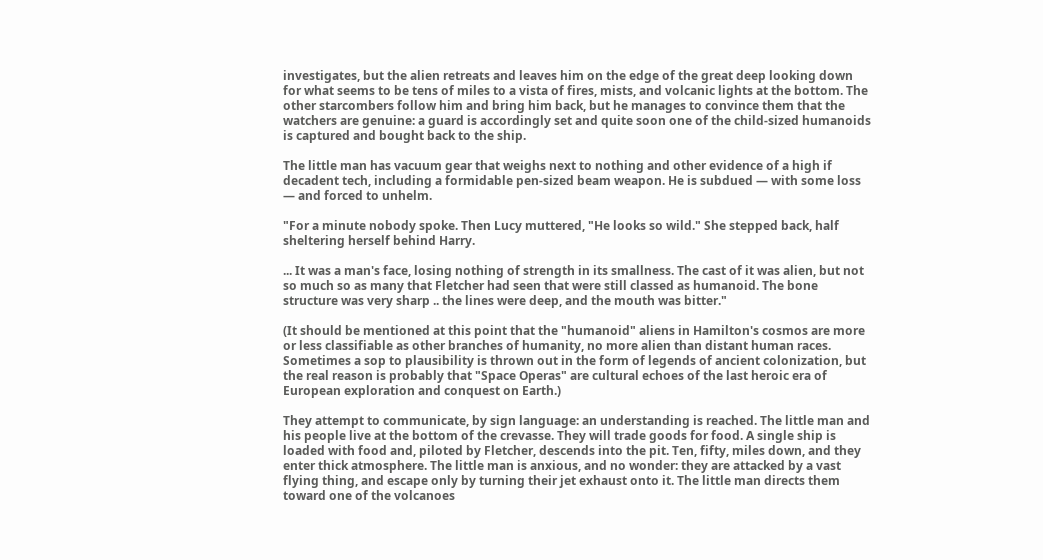investigates, but the alien retreats and leaves him on the edge of the great deep looking down for what seems to be tens of miles to a vista of fires, mists, and volcanic lights at the bottom. The other starcombers follow him and bring him back, but he manages to convince them that the watchers are genuine: a guard is accordingly set and quite soon one of the child-sized humanoids is captured and bought back to the ship.

The little man has vacuum gear that weighs next to nothing and other evidence of a high if decadent tech, including a formidable pen-sized beam weapon. He is subdued — with some loss — and forced to unhelm.

"For a minute nobody spoke. Then Lucy muttered, "He looks so wild." She stepped back, half sheltering herself behind Harry.

... It was a man's face, losing nothing of strength in its smallness. The cast of it was alien, but not so much so as many that Fletcher had seen that were still classed as humanoid. The bone structure was very sharp .. the lines were deep, and the mouth was bitter."

(It should be mentioned at this point that the "humanoid" aliens in Hamilton's cosmos are more or less classifiable as other branches of humanity, no more alien than distant human races. Sometimes a sop to plausibility is thrown out in the form of legends of ancient colonization, but the real reason is probably that "Space Operas" are cultural echoes of the last heroic era of European exploration and conquest on Earth.)

They attempt to communicate, by sign language: an understanding is reached. The little man and his people live at the bottom of the crevasse. They will trade goods for food. A single ship is loaded with food and, piloted by Fletcher, descends into the pit. Ten, fifty, miles down, and they enter thick atmosphere. The little man is anxious, and no wonder: they are attacked by a vast flying thing, and escape only by turning their jet exhaust onto it. The little man directs them toward one of the volcanoes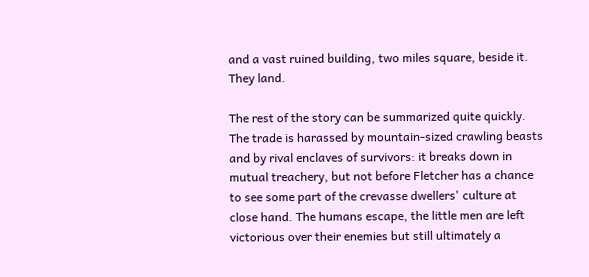and a vast ruined building, two miles square, beside it. They land.

The rest of the story can be summarized quite quickly. The trade is harassed by mountain-sized crawling beasts and by rival enclaves of survivors: it breaks down in mutual treachery, but not before Fletcher has a chance to see some part of the crevasse dwellers' culture at close hand. The humans escape, the little men are left victorious over their enemies but still ultimately a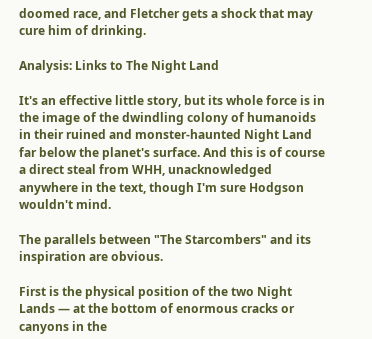doomed race, and Fletcher gets a shock that may cure him of drinking.

Analysis: Links to The Night Land

It's an effective little story, but its whole force is in the image of the dwindling colony of humanoids in their ruined and monster-haunted Night Land far below the planet's surface. And this is of course a direct steal from WHH, unacknowledged anywhere in the text, though I'm sure Hodgson wouldn't mind.

The parallels between "The Starcombers" and its inspiration are obvious.

First is the physical position of the two Night Lands — at the bottom of enormous cracks or canyons in the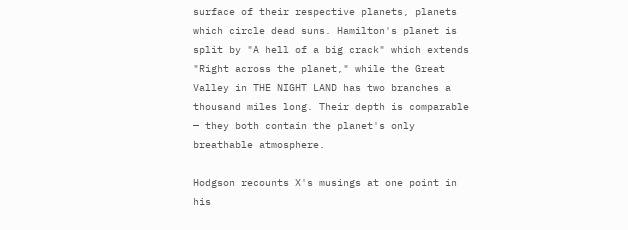surface of their respective planets, planets which circle dead suns. Hamilton's planet is split by "A hell of a big crack" which extends "Right across the planet," while the Great Valley in THE NIGHT LAND has two branches a thousand miles long. Their depth is comparable — they both contain the planet's only breathable atmosphere.

Hodgson recounts X's musings at one point in his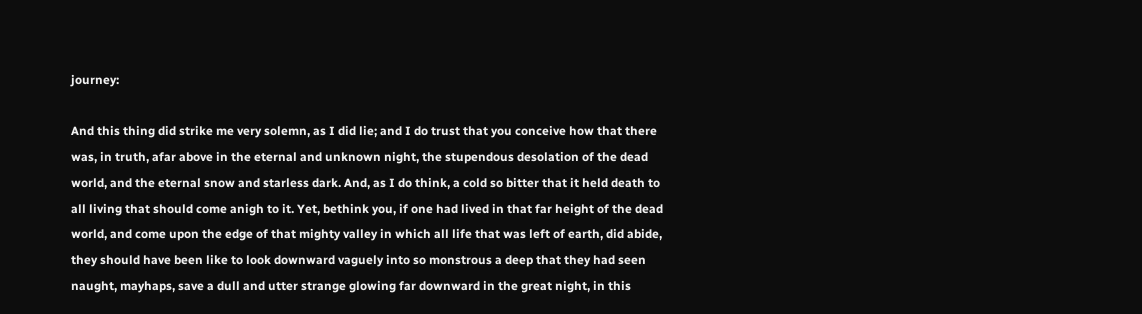journey:

And this thing did strike me very solemn, as I did lie; and I do trust that you conceive how that there was, in truth, afar above in the eternal and unknown night, the stupendous desolation of the dead world, and the eternal snow and starless dark. And, as I do think, a cold so bitter that it held death to all living that should come anigh to it. Yet, bethink you, if one had lived in that far height of the dead world, and come upon the edge of that mighty valley in which all life that was left of earth, did abide, they should have been like to look downward vaguely into so monstrous a deep that they had seen naught, mayhaps, save a dull and utter strange glowing far downward in the great night, in this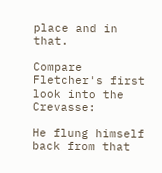place and in that.

Compare Fletcher's first look into the Crevasse:

He flung himself back from that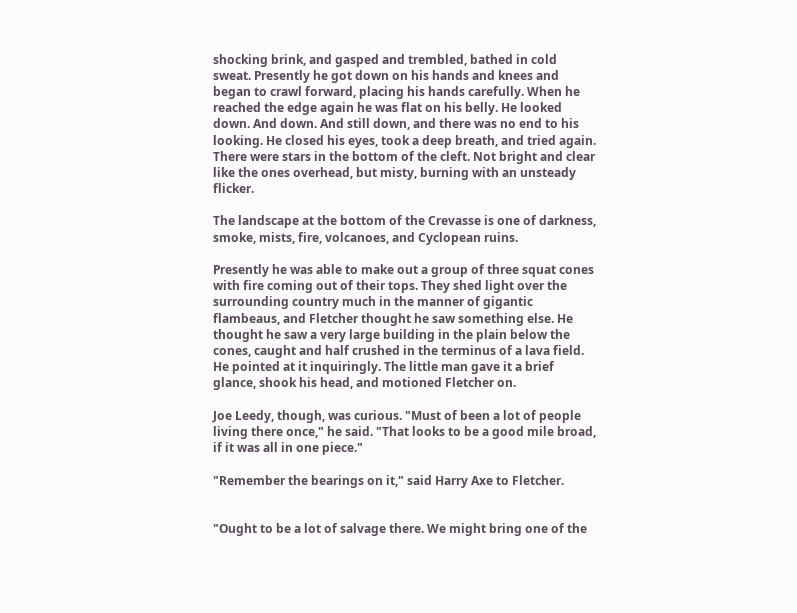shocking brink, and gasped and trembled, bathed in cold sweat. Presently he got down on his hands and knees and began to crawl forward, placing his hands carefully. When he reached the edge again he was flat on his belly. He looked down. And down. And still down, and there was no end to his looking. He closed his eyes, took a deep breath, and tried again. There were stars in the bottom of the cleft. Not bright and clear like the ones overhead, but misty, burning with an unsteady flicker.

The landscape at the bottom of the Crevasse is one of darkness, smoke, mists, fire, volcanoes, and Cyclopean ruins.

Presently he was able to make out a group of three squat cones with fire coming out of their tops. They shed light over the surrounding country much in the manner of gigantic flambeaus, and Fletcher thought he saw something else. He thought he saw a very large building in the plain below the cones, caught and half crushed in the terminus of a lava field. He pointed at it inquiringly. The little man gave it a brief glance, shook his head, and motioned Fletcher on.

Joe Leedy, though, was curious. "Must of been a lot of people living there once," he said. "That looks to be a good mile broad, if it was all in one piece."

"Remember the bearings on it," said Harry Axe to Fletcher.


"Ought to be a lot of salvage there. We might bring one of the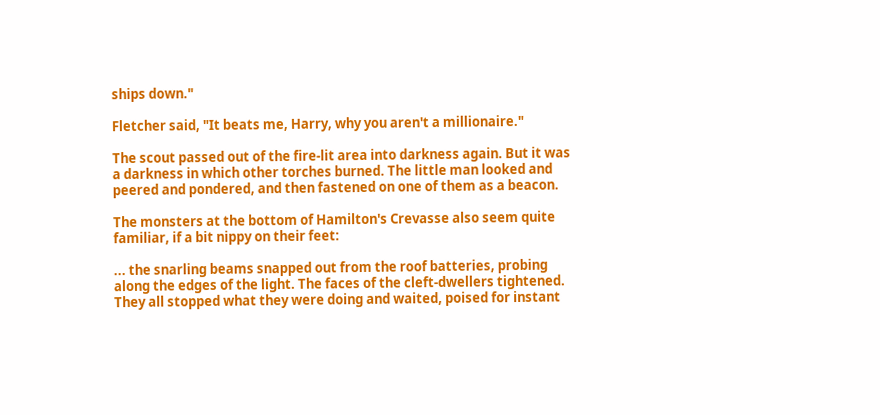ships down."

Fletcher said, "It beats me, Harry, why you aren't a millionaire."

The scout passed out of the fire-lit area into darkness again. But it was a darkness in which other torches burned. The little man looked and peered and pondered, and then fastened on one of them as a beacon.

The monsters at the bottom of Hamilton's Crevasse also seem quite familiar, if a bit nippy on their feet:

... the snarling beams snapped out from the roof batteries, probing along the edges of the light. The faces of the cleft-dwellers tightened. They all stopped what they were doing and waited, poised for instant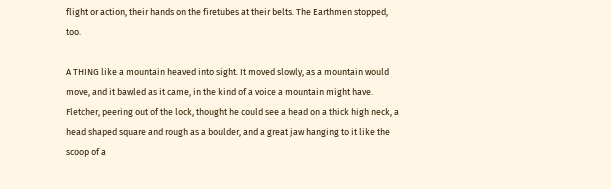flight or action, their hands on the firetubes at their belts. The Earthmen stopped, too.

A THING like a mountain heaved into sight. It moved slowly, as a mountain would move, and it bawled as it came, in the kind of a voice a mountain might have. Fletcher, peering out of the lock, thought he could see a head on a thick high neck, a head shaped square and rough as a boulder, and a great jaw hanging to it like the scoop of a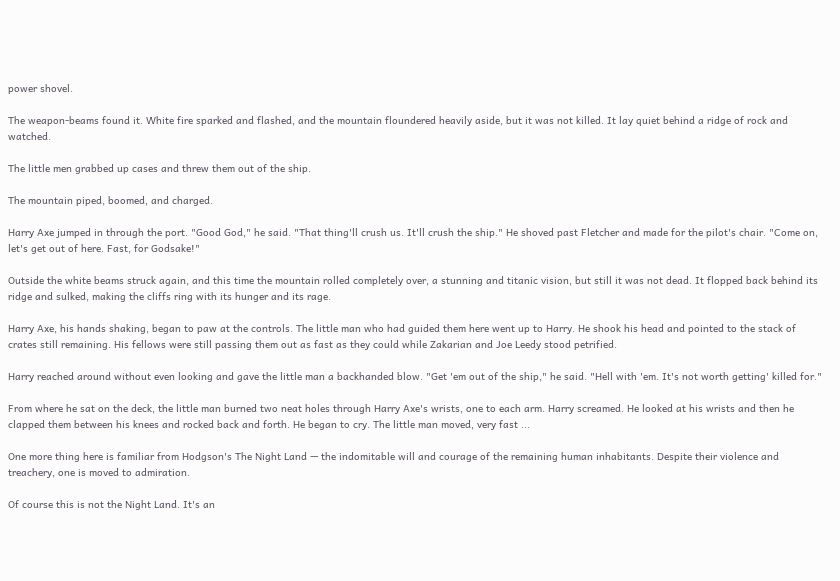power shovel.

The weapon-beams found it. White fire sparked and flashed, and the mountain floundered heavily aside, but it was not killed. It lay quiet behind a ridge of rock and watched.

The little men grabbed up cases and threw them out of the ship.

The mountain piped, boomed, and charged.

Harry Axe jumped in through the port. "Good God," he said. "That thing'll crush us. It'll crush the ship." He shoved past Fletcher and made for the pilot's chair. "Come on, let's get out of here. Fast, for Godsake!"

Outside the white beams struck again, and this time the mountain rolled completely over, a stunning and titanic vision, but still it was not dead. It flopped back behind its ridge and sulked, making the cliffs ring with its hunger and its rage.

Harry Axe, his hands shaking, began to paw at the controls. The little man who had guided them here went up to Harry. He shook his head and pointed to the stack of crates still remaining. His fellows were still passing them out as fast as they could while Zakarian and Joe Leedy stood petrified.

Harry reached around without even looking and gave the little man a backhanded blow. "Get 'em out of the ship," he said. "Hell with 'em. It's not worth getting' killed for."

From where he sat on the deck, the little man burned two neat holes through Harry Axe's wrists, one to each arm. Harry screamed. He looked at his wrists and then he clapped them between his knees and rocked back and forth. He began to cry. The little man moved, very fast ...

One more thing here is familiar from Hodgson's The Night Land — the indomitable will and courage of the remaining human inhabitants. Despite their violence and treachery, one is moved to admiration.

Of course this is not the Night Land. It's an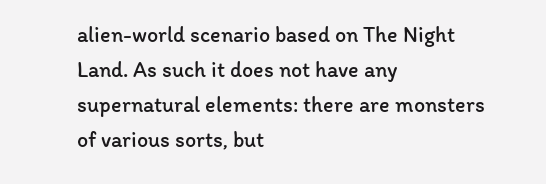alien-world scenario based on The Night Land. As such it does not have any supernatural elements: there are monsters of various sorts, but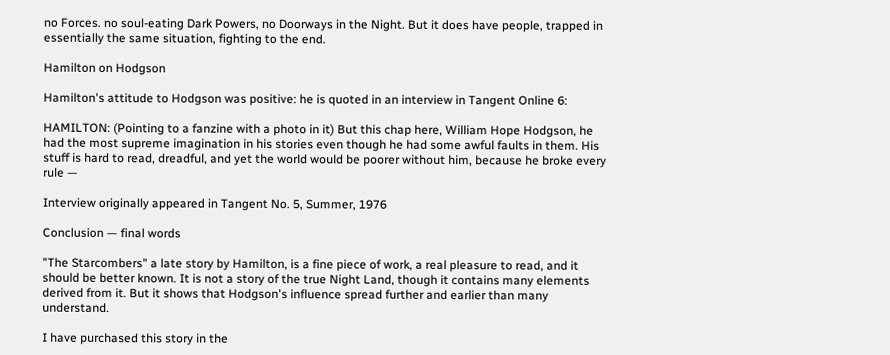no Forces. no soul-eating Dark Powers, no Doorways in the Night. But it does have people, trapped in essentially the same situation, fighting to the end.

Hamilton on Hodgson

Hamilton's attitude to Hodgson was positive: he is quoted in an interview in Tangent Online 6:

HAMILTON: (Pointing to a fanzine with a photo in it) But this chap here, William Hope Hodgson, he had the most supreme imagination in his stories even though he had some awful faults in them. His stuff is hard to read, dreadful, and yet the world would be poorer without him, because he broke every rule —

Interview originally appeared in Tangent No. 5, Summer, 1976

Conclusion — final words

"The Starcombers" a late story by Hamilton, is a fine piece of work, a real pleasure to read, and it should be better known. It is not a story of the true Night Land, though it contains many elements derived from it. But it shows that Hodgson's influence spread further and earlier than many understand.

I have purchased this story in the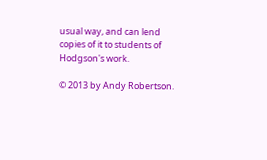usual way, and can lend copies of it to students of Hodgson's work.

© 2013 by Andy Robertson.